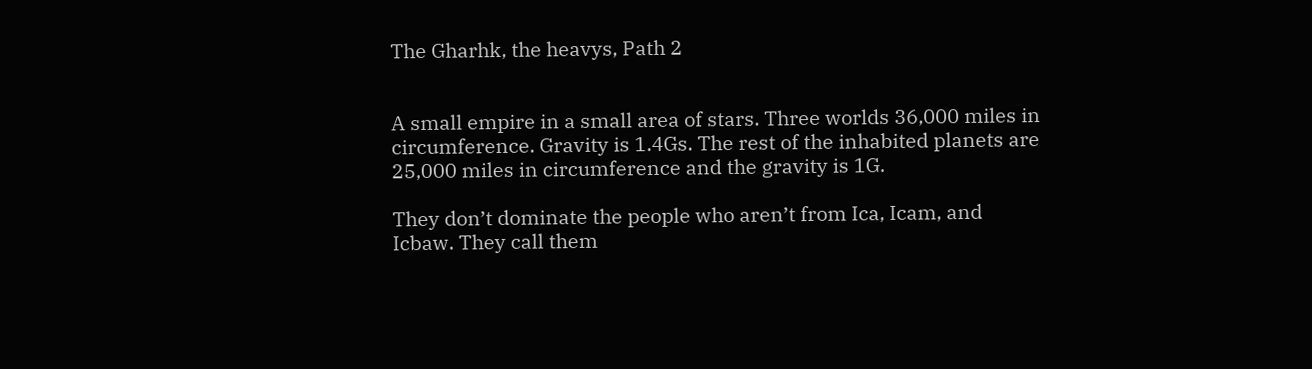The Gharhk, the heavys, Path 2


A small empire in a small area of stars. Three worlds 36,000 miles in circumference. Gravity is 1.4Gs. The rest of the inhabited planets are 25,000 miles in circumference and the gravity is 1G.

They don’t dominate the people who aren’t from Ica, Icam, and Icbaw. They call them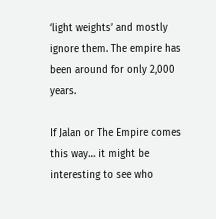‘light weights’ and mostly ignore them. The empire has been around for only 2,000 years.

If Jalan or The Empire comes this way… it might be interesting to see who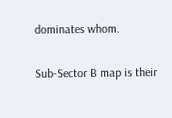dominates whom.

Sub-Sector B map is their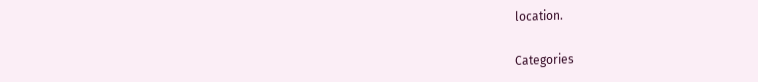location.

Categories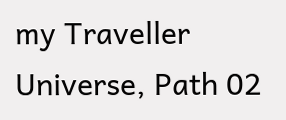my Traveller Universe, Path 02